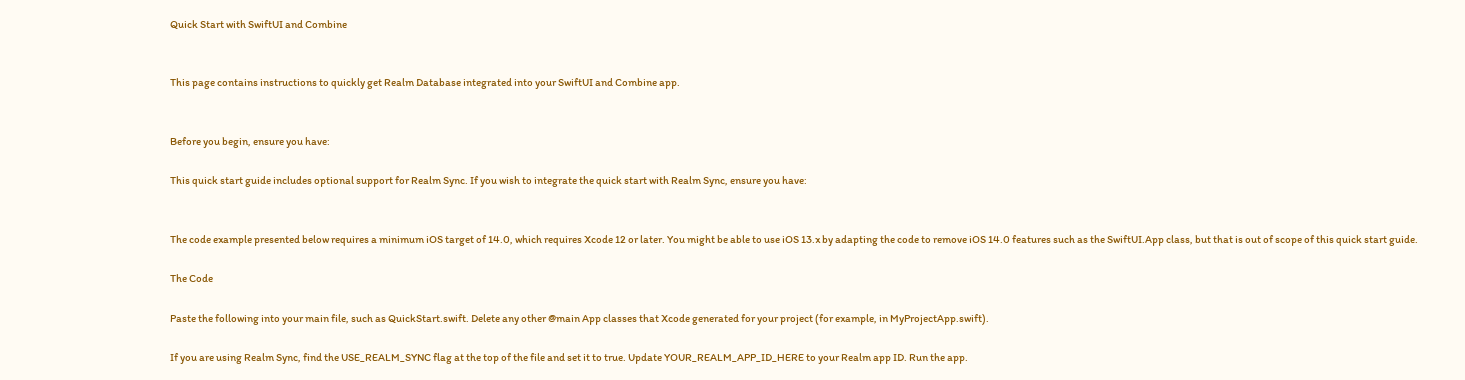Quick Start with SwiftUI and Combine


This page contains instructions to quickly get Realm Database integrated into your SwiftUI and Combine app.


Before you begin, ensure you have:

This quick start guide includes optional support for Realm Sync. If you wish to integrate the quick start with Realm Sync, ensure you have:


The code example presented below requires a minimum iOS target of 14.0, which requires Xcode 12 or later. You might be able to use iOS 13.x by adapting the code to remove iOS 14.0 features such as the SwiftUI.App class, but that is out of scope of this quick start guide.

The Code

Paste the following into your main file, such as QuickStart.swift. Delete any other @main App classes that Xcode generated for your project (for example, in MyProjectApp.swift).

If you are using Realm Sync, find the USE_REALM_SYNC flag at the top of the file and set it to true. Update YOUR_REALM_APP_ID_HERE to your Realm app ID. Run the app.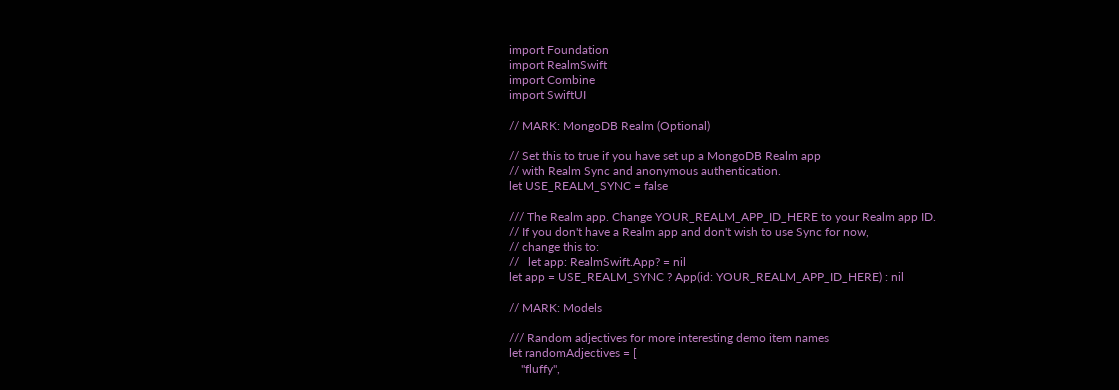import Foundation
import RealmSwift
import Combine
import SwiftUI

// MARK: MongoDB Realm (Optional)

// Set this to true if you have set up a MongoDB Realm app
// with Realm Sync and anonymous authentication.
let USE_REALM_SYNC = false

/// The Realm app. Change YOUR_REALM_APP_ID_HERE to your Realm app ID.
// If you don't have a Realm app and don't wish to use Sync for now,
// change this to:
//   let app: RealmSwift.App? = nil
let app = USE_REALM_SYNC ? App(id: YOUR_REALM_APP_ID_HERE) : nil

// MARK: Models

/// Random adjectives for more interesting demo item names
let randomAdjectives = [
    "fluffy",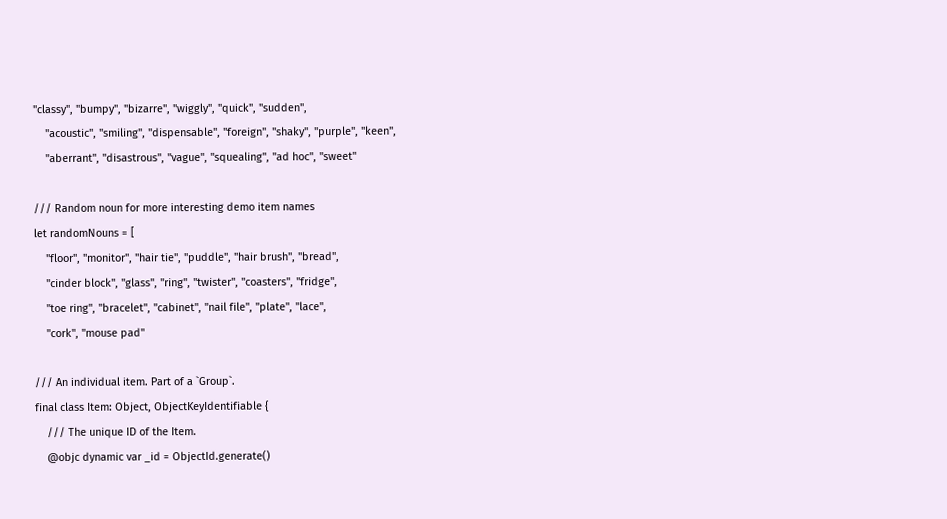"classy", "bumpy", "bizarre", "wiggly", "quick", "sudden",
    "acoustic", "smiling", "dispensable", "foreign", "shaky", "purple", "keen",
    "aberrant", "disastrous", "vague", "squealing", "ad hoc", "sweet"

/// Random noun for more interesting demo item names
let randomNouns = [
    "floor", "monitor", "hair tie", "puddle", "hair brush", "bread",
    "cinder block", "glass", "ring", "twister", "coasters", "fridge",
    "toe ring", "bracelet", "cabinet", "nail file", "plate", "lace",
    "cork", "mouse pad"

/// An individual item. Part of a `Group`.
final class Item: Object, ObjectKeyIdentifiable {
    /// The unique ID of the Item.
    @objc dynamic var _id = ObjectId.generate()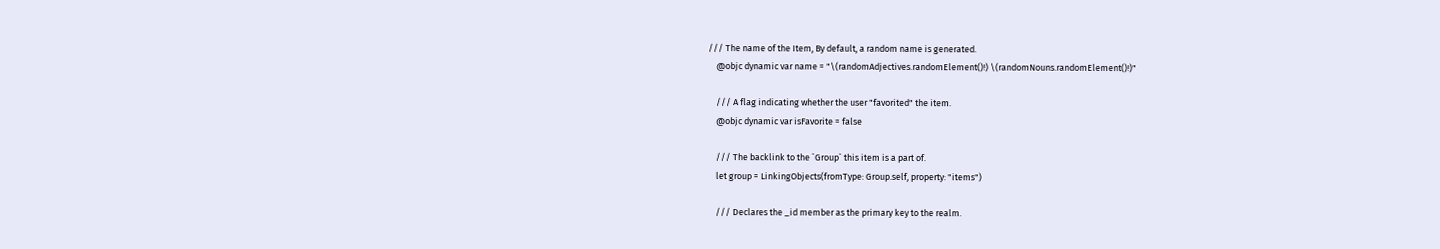/// The name of the Item, By default, a random name is generated.
    @objc dynamic var name = "\(randomAdjectives.randomElement()!) \(randomNouns.randomElement()!)"

    /// A flag indicating whether the user "favorited" the item.
    @objc dynamic var isFavorite = false

    /// The backlink to the `Group` this item is a part of.
    let group = LinkingObjects(fromType: Group.self, property: "items")

    /// Declares the _id member as the primary key to the realm.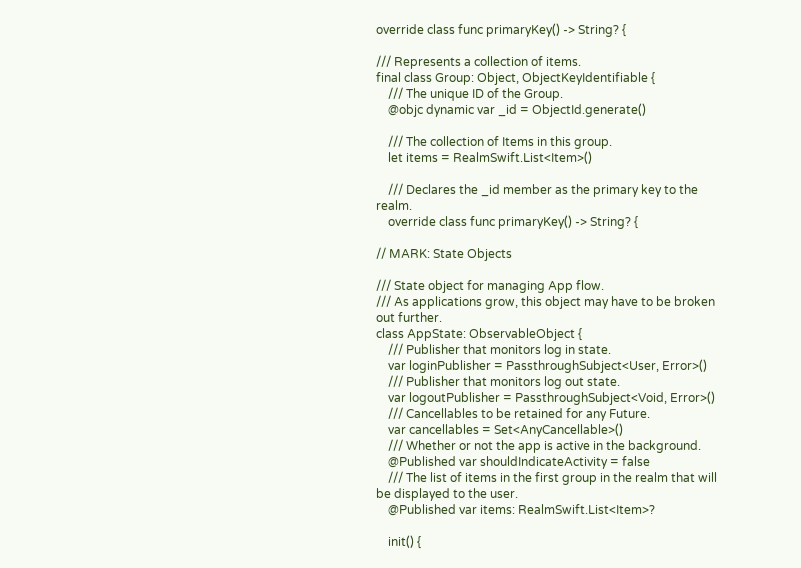override class func primaryKey() -> String? {

/// Represents a collection of items.
final class Group: Object, ObjectKeyIdentifiable {
    /// The unique ID of the Group.
    @objc dynamic var _id = ObjectId.generate()

    /// The collection of Items in this group.
    let items = RealmSwift.List<Item>()

    /// Declares the _id member as the primary key to the realm.
    override class func primaryKey() -> String? {

// MARK: State Objects

/// State object for managing App flow.
/// As applications grow, this object may have to be broken out further.
class AppState: ObservableObject {
    /// Publisher that monitors log in state.
    var loginPublisher = PassthroughSubject<User, Error>()
    /// Publisher that monitors log out state.
    var logoutPublisher = PassthroughSubject<Void, Error>()
    /// Cancellables to be retained for any Future.
    var cancellables = Set<AnyCancellable>()
    /// Whether or not the app is active in the background.
    @Published var shouldIndicateActivity = false
    /// The list of items in the first group in the realm that will be displayed to the user.
    @Published var items: RealmSwift.List<Item>?

    init() {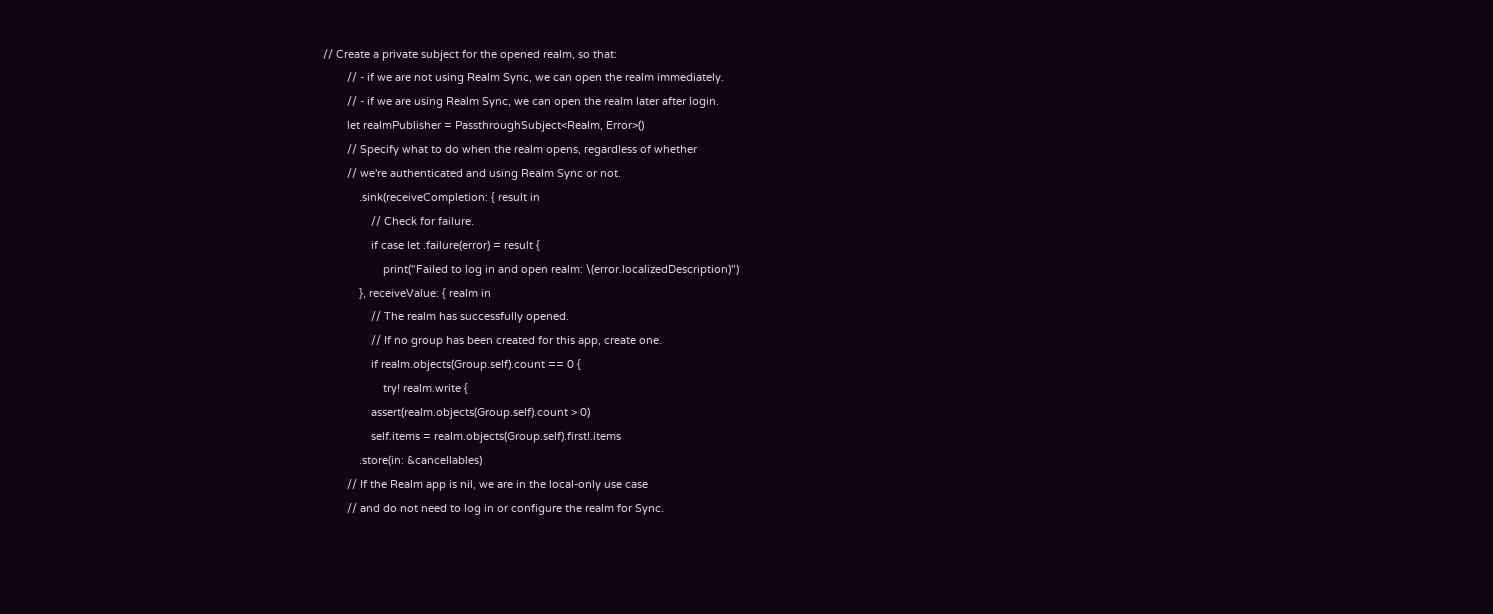// Create a private subject for the opened realm, so that:
        // - if we are not using Realm Sync, we can open the realm immediately.
        // - if we are using Realm Sync, we can open the realm later after login.
        let realmPublisher = PassthroughSubject<Realm, Error>()
        // Specify what to do when the realm opens, regardless of whether
        // we're authenticated and using Realm Sync or not.
            .sink(receiveCompletion: { result in
                // Check for failure.
                if case let .failure(error) = result {
                    print("Failed to log in and open realm: \(error.localizedDescription)")
            }, receiveValue: { realm in
                // The realm has successfully opened.
                // If no group has been created for this app, create one.
                if realm.objects(Group.self).count == 0 {
                    try! realm.write {
                assert(realm.objects(Group.self).count > 0)
                self.items = realm.objects(Group.self).first!.items
            .store(in: &cancellables)
        // If the Realm app is nil, we are in the local-only use case
        // and do not need to log in or configure the realm for Sync.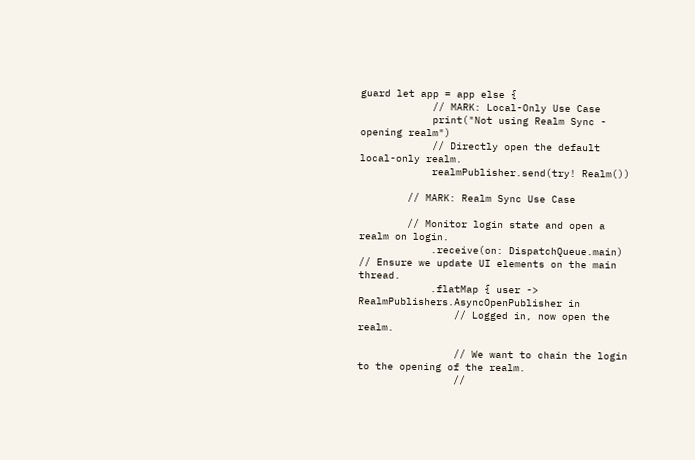guard let app = app else {
            // MARK: Local-Only Use Case
            print("Not using Realm Sync - opening realm")
            // Directly open the default local-only realm.
            realmPublisher.send(try! Realm())

        // MARK: Realm Sync Use Case

        // Monitor login state and open a realm on login.
            .receive(on: DispatchQueue.main) // Ensure we update UI elements on the main thread.
            .flatMap { user -> RealmPublishers.AsyncOpenPublisher in
                // Logged in, now open the realm.

                // We want to chain the login to the opening of the realm.
                //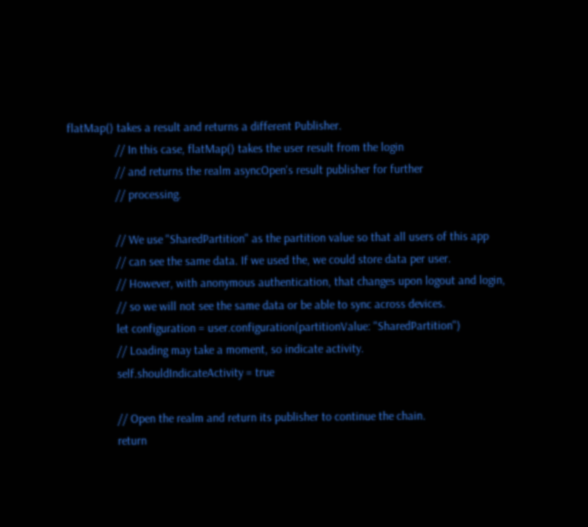flatMap() takes a result and returns a different Publisher.
                // In this case, flatMap() takes the user result from the login
                // and returns the realm asyncOpen's result publisher for further
                // processing.

                // We use "SharedPartition" as the partition value so that all users of this app
                // can see the same data. If we used the, we could store data per user.
                // However, with anonymous authentication, that changes upon logout and login,
                // so we will not see the same data or be able to sync across devices.
                let configuration = user.configuration(partitionValue: "SharedPartition")
                // Loading may take a moment, so indicate activity.
                self.shouldIndicateActivity = true

                // Open the realm and return its publisher to continue the chain.
                return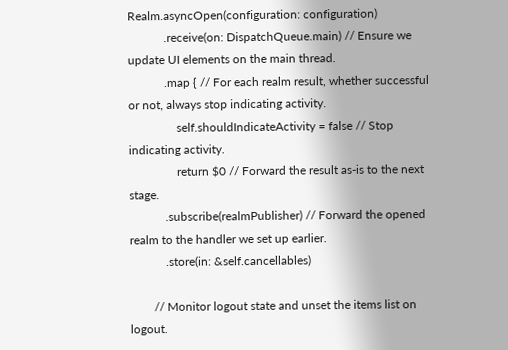Realm.asyncOpen(configuration: configuration)
            .receive(on: DispatchQueue.main) // Ensure we update UI elements on the main thread.
            .map { // For each realm result, whether successful or not, always stop indicating activity.
                self.shouldIndicateActivity = false // Stop indicating activity.
                return $0 // Forward the result as-is to the next stage.
            .subscribe(realmPublisher) // Forward the opened realm to the handler we set up earlier.
            .store(in: &self.cancellables)

        // Monitor logout state and unset the items list on logout.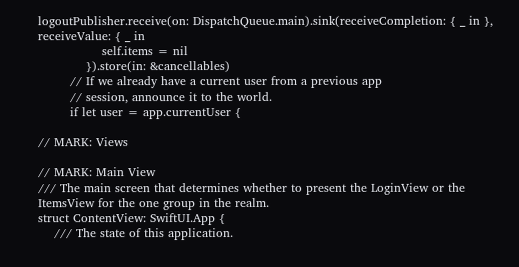logoutPublisher.receive(on: DispatchQueue.main).sink(receiveCompletion: { _ in }, receiveValue: { _ in
                self.items = nil
            }).store(in: &cancellables)
        // If we already have a current user from a previous app
        // session, announce it to the world.
        if let user = app.currentUser {

// MARK: Views

// MARK: Main View
/// The main screen that determines whether to present the LoginView or the ItemsView for the one group in the realm.
struct ContentView: SwiftUI.App {
    /// The state of this application.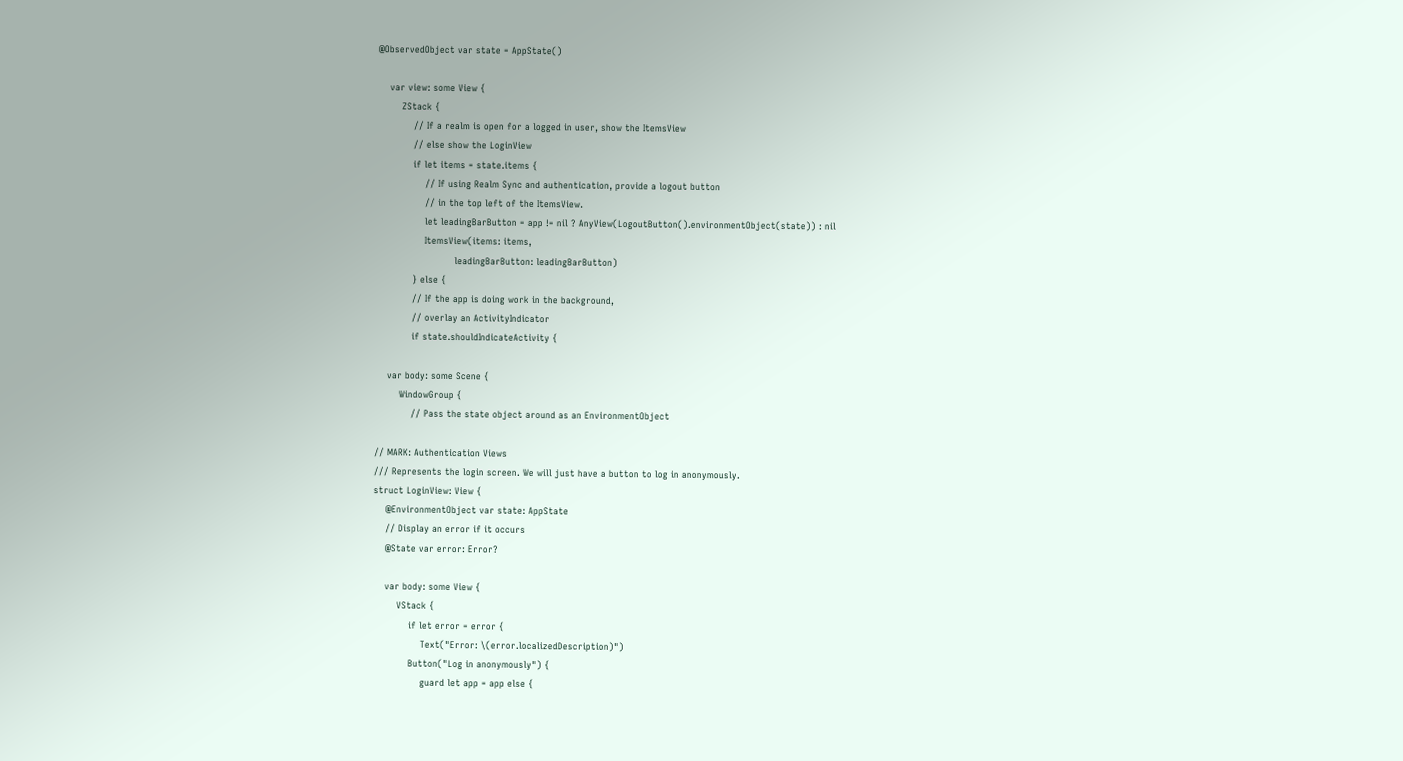@ObservedObject var state = AppState()

    var view: some View {
        ZStack {
            // If a realm is open for a logged in user, show the ItemsView
            // else show the LoginView
            if let items = state.items {
                // If using Realm Sync and authentication, provide a logout button
                // in the top left of the ItemsView.
                let leadingBarButton = app != nil ? AnyView(LogoutButton().environmentObject(state)) : nil
                ItemsView(items: items,
                          leadingBarButton: leadingBarButton)
            } else {
            // If the app is doing work in the background,
            // overlay an ActivityIndicator
            if state.shouldIndicateActivity {

    var body: some Scene {
        WindowGroup {
            // Pass the state object around as an EnvironmentObject

// MARK: Authentication Views
/// Represents the login screen. We will just have a button to log in anonymously.
struct LoginView: View {
    @EnvironmentObject var state: AppState
    // Display an error if it occurs
    @State var error: Error?

    var body: some View {
        VStack {
            if let error = error {
                Text("Error: \(error.localizedDescription)")
            Button("Log in anonymously") {
                guard let app = app else {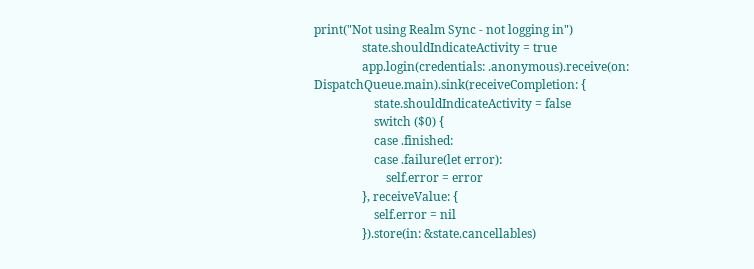print("Not using Realm Sync - not logging in")
                state.shouldIndicateActivity = true
                app.login(credentials: .anonymous).receive(on: DispatchQueue.main).sink(receiveCompletion: {
                    state.shouldIndicateActivity = false
                    switch ($0) {
                    case .finished:
                    case .failure(let error):
                        self.error = error
                }, receiveValue: {
                    self.error = nil
                }).store(in: &state.cancellables)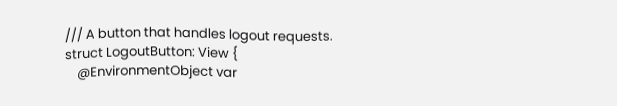/// A button that handles logout requests.
struct LogoutButton: View {
    @EnvironmentObject var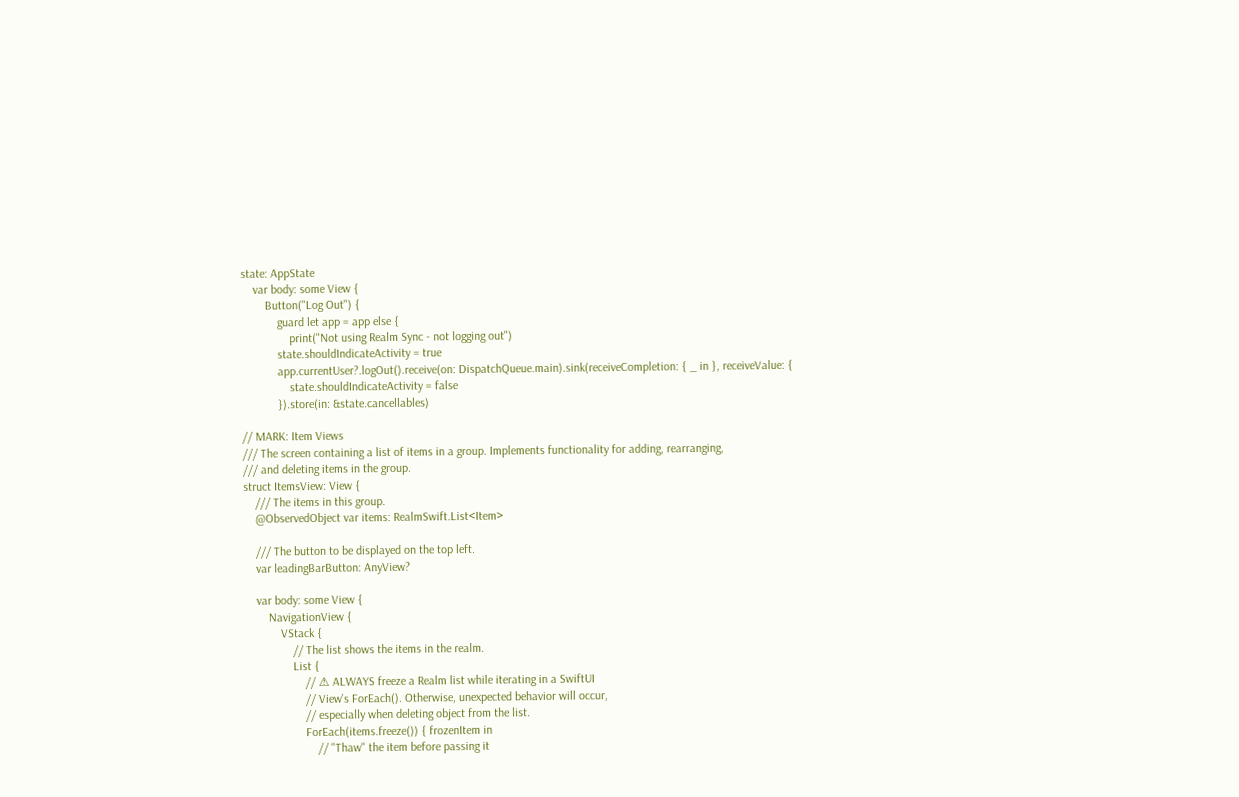state: AppState
    var body: some View {
        Button("Log Out") {
            guard let app = app else {
                print("Not using Realm Sync - not logging out")
            state.shouldIndicateActivity = true
            app.currentUser?.logOut().receive(on: DispatchQueue.main).sink(receiveCompletion: { _ in }, receiveValue: {
                state.shouldIndicateActivity = false
            }).store(in: &state.cancellables)

// MARK: Item Views
/// The screen containing a list of items in a group. Implements functionality for adding, rearranging,
/// and deleting items in the group.
struct ItemsView: View {
    /// The items in this group.
    @ObservedObject var items: RealmSwift.List<Item>

    /// The button to be displayed on the top left.
    var leadingBarButton: AnyView?

    var body: some View {
        NavigationView {
            VStack {
                // The list shows the items in the realm.
                List {
                    // ⚠ ALWAYS freeze a Realm list while iterating in a SwiftUI
                    // View's ForEach(). Otherwise, unexpected behavior will occur,
                    // especially when deleting object from the list.
                    ForEach(items.freeze()) { frozenItem in
                        // "Thaw" the item before passing it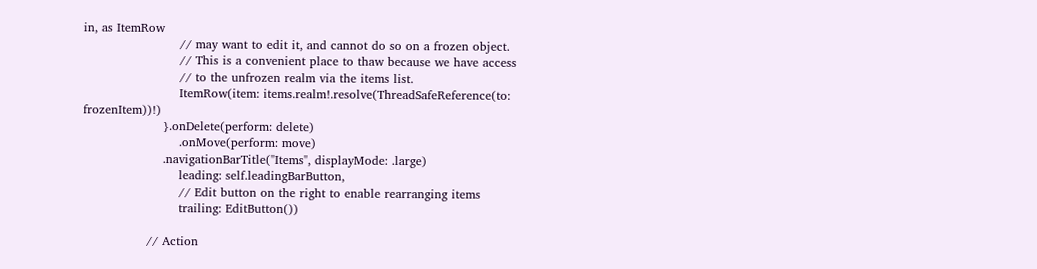in, as ItemRow
                        // may want to edit it, and cannot do so on a frozen object.
                        // This is a convenient place to thaw because we have access
                        // to the unfrozen realm via the items list.
                        ItemRow(item: items.realm!.resolve(ThreadSafeReference(to: frozenItem))!)
                    }.onDelete(perform: delete)
                        .onMove(perform: move)
                    .navigationBarTitle("Items", displayMode: .large)
                        leading: self.leadingBarButton,
                        // Edit button on the right to enable rearranging items
                        trailing: EditButton())

                // Action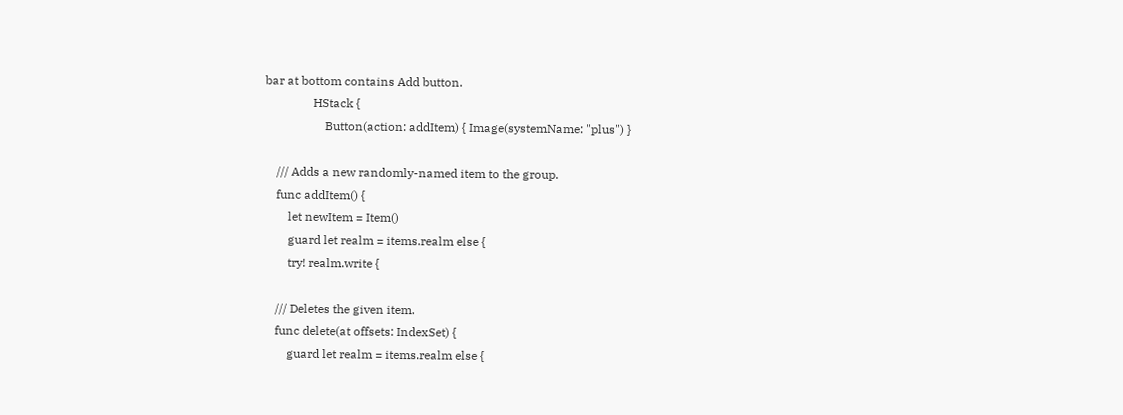bar at bottom contains Add button.
                HStack {
                    Button(action: addItem) { Image(systemName: "plus") }

    /// Adds a new randomly-named item to the group.
    func addItem() {
        let newItem = Item()
        guard let realm = items.realm else {
        try! realm.write {

    /// Deletes the given item.
    func delete(at offsets: IndexSet) {
        guard let realm = items.realm else {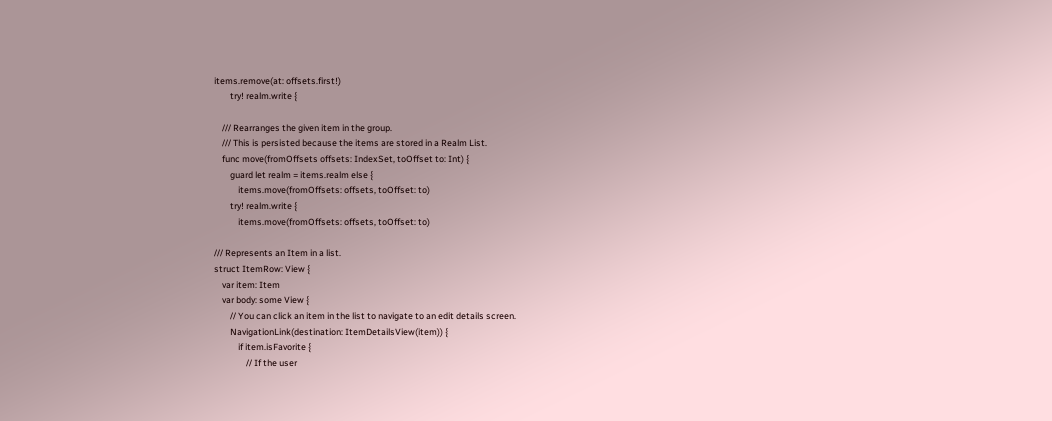items.remove(at: offsets.first!)
        try! realm.write {

    /// Rearranges the given item in the group.
    /// This is persisted because the items are stored in a Realm List.
    func move(fromOffsets offsets: IndexSet, toOffset to: Int) {
        guard let realm = items.realm else {
            items.move(fromOffsets: offsets, toOffset: to)
        try! realm.write {
            items.move(fromOffsets: offsets, toOffset: to)

/// Represents an Item in a list.
struct ItemRow: View {
    var item: Item
    var body: some View {
        // You can click an item in the list to navigate to an edit details screen.
        NavigationLink(destination: ItemDetailsView(item)) {
            if item.isFavorite {
                // If the user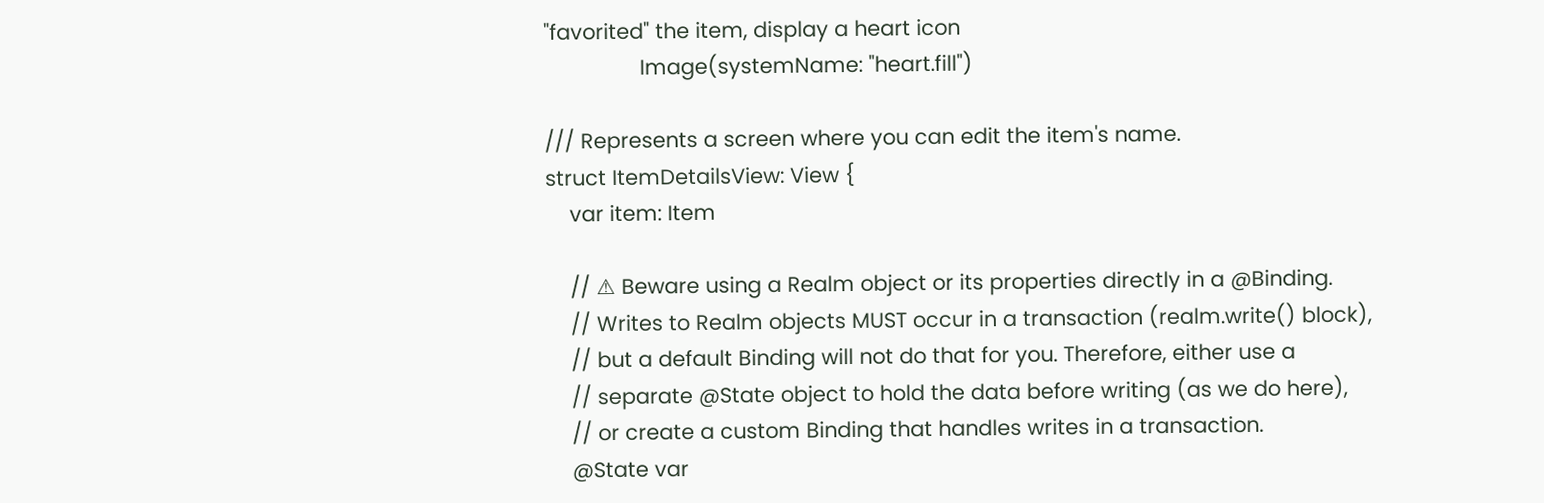"favorited" the item, display a heart icon
                Image(systemName: "heart.fill")

/// Represents a screen where you can edit the item's name.
struct ItemDetailsView: View {
    var item: Item

    // ⚠ Beware using a Realm object or its properties directly in a @Binding.
    // Writes to Realm objects MUST occur in a transaction (realm.write() block),
    // but a default Binding will not do that for you. Therefore, either use a
    // separate @State object to hold the data before writing (as we do here),
    // or create a custom Binding that handles writes in a transaction.
    @State var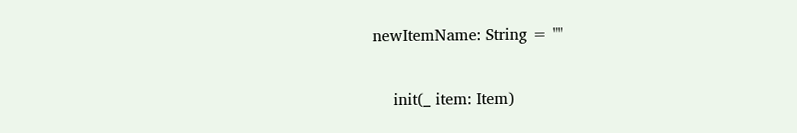newItemName: String = ""

    init(_ item: Item)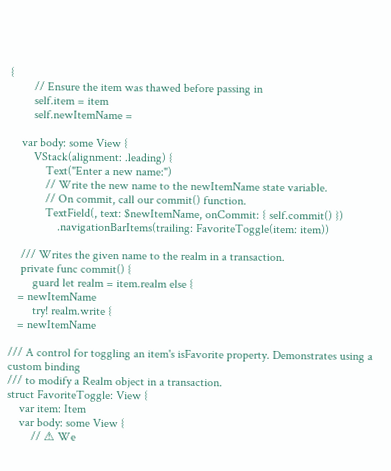{
        // Ensure the item was thawed before passing in
        self.item = item
        self.newItemName =

    var body: some View {
        VStack(alignment: .leading) {
            Text("Enter a new name:")
            // Write the new name to the newItemName state variable.
            // On commit, call our commit() function.
            TextField(, text: $newItemName, onCommit: { self.commit() })
                .navigationBarItems(trailing: FavoriteToggle(item: item))

    /// Writes the given name to the realm in a transaction.
    private func commit() {
        guard let realm = item.realm else {
   = newItemName
        try! realm.write {
   = newItemName

/// A control for toggling an item's isFavorite property. Demonstrates using a custom binding
/// to modify a Realm object in a transaction.
struct FavoriteToggle: View {
    var item: Item
    var body: some View {
        // ⚠ We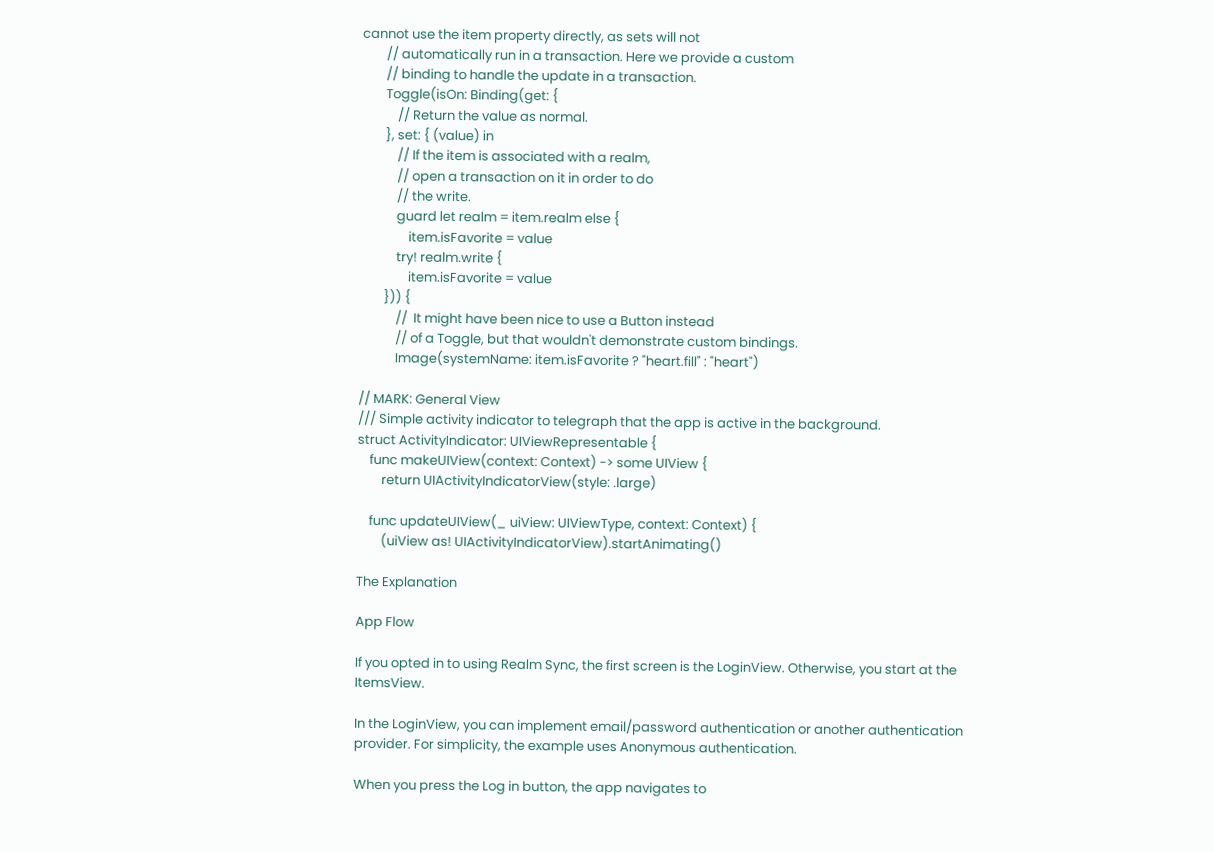cannot use the item property directly, as sets will not
        // automatically run in a transaction. Here we provide a custom
        // binding to handle the update in a transaction.
        Toggle(isOn: Binding(get: {
            // Return the value as normal.
        }, set: { (value) in
            // If the item is associated with a realm,
            // open a transaction on it in order to do
            // the write.
            guard let realm = item.realm else {
                item.isFavorite = value
            try! realm.write {
                item.isFavorite = value
        })) {
            //  It might have been nice to use a Button instead
            // of a Toggle, but that wouldn't demonstrate custom bindings.
            Image(systemName: item.isFavorite ? "heart.fill" : "heart")

// MARK: General View
/// Simple activity indicator to telegraph that the app is active in the background.
struct ActivityIndicator: UIViewRepresentable {
    func makeUIView(context: Context) -> some UIView {
        return UIActivityIndicatorView(style: .large)

    func updateUIView(_ uiView: UIViewType, context: Context) {
        (uiView as! UIActivityIndicatorView).startAnimating()

The Explanation

App Flow

If you opted in to using Realm Sync, the first screen is the LoginView. Otherwise, you start at the ItemsView.

In the LoginView, you can implement email/password authentication or another authentication provider. For simplicity, the example uses Anonymous authentication.

When you press the Log in button, the app navigates to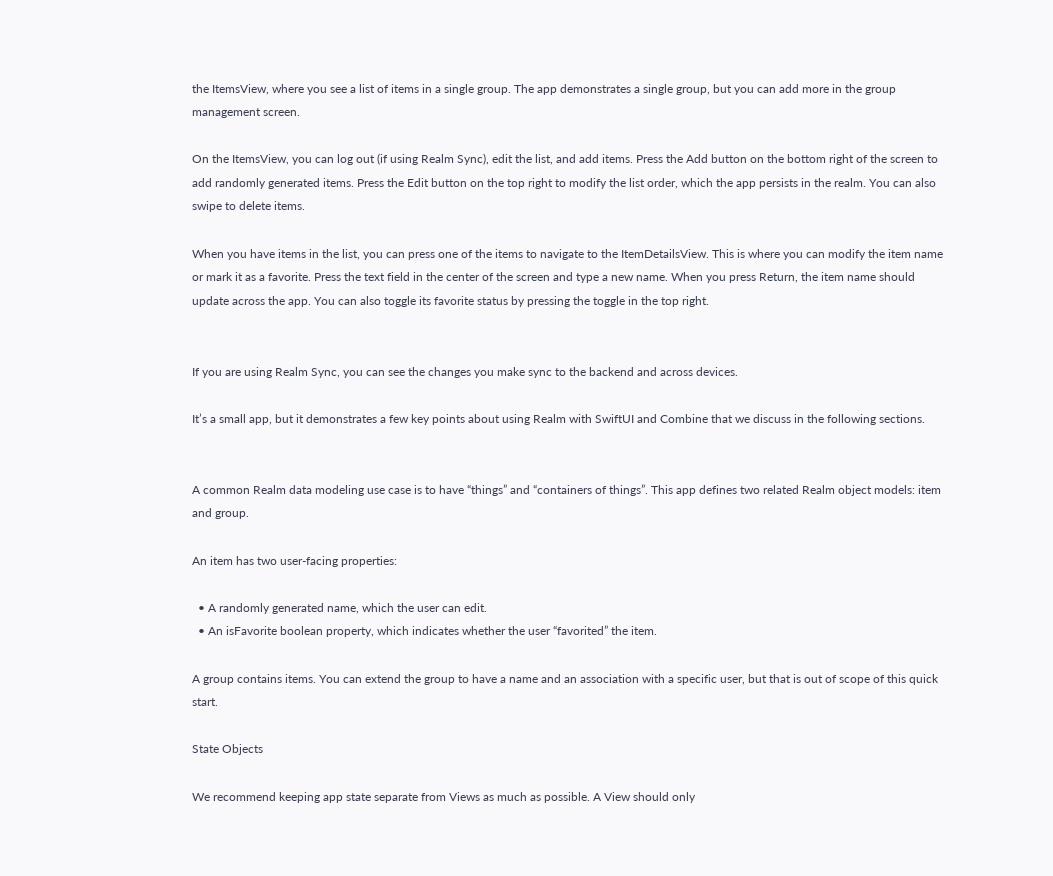the ItemsView, where you see a list of items in a single group. The app demonstrates a single group, but you can add more in the group management screen.

On the ItemsView, you can log out (if using Realm Sync), edit the list, and add items. Press the Add button on the bottom right of the screen to add randomly generated items. Press the Edit button on the top right to modify the list order, which the app persists in the realm. You can also swipe to delete items.

When you have items in the list, you can press one of the items to navigate to the ItemDetailsView. This is where you can modify the item name or mark it as a favorite. Press the text field in the center of the screen and type a new name. When you press Return, the item name should update across the app. You can also toggle its favorite status by pressing the toggle in the top right.


If you are using Realm Sync, you can see the changes you make sync to the backend and across devices.

It’s a small app, but it demonstrates a few key points about using Realm with SwiftUI and Combine that we discuss in the following sections.


A common Realm data modeling use case is to have “things” and “containers of things”. This app defines two related Realm object models: item and group.

An item has two user-facing properties:

  • A randomly generated name, which the user can edit.
  • An isFavorite boolean property, which indicates whether the user “favorited” the item.

A group contains items. You can extend the group to have a name and an association with a specific user, but that is out of scope of this quick start.

State Objects

We recommend keeping app state separate from Views as much as possible. A View should only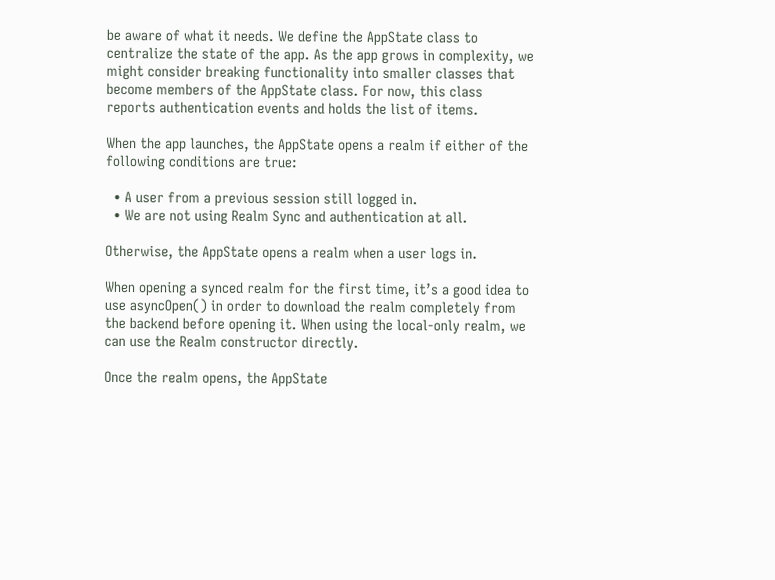be aware of what it needs. We define the AppState class to centralize the state of the app. As the app grows in complexity, we might consider breaking functionality into smaller classes that become members of the AppState class. For now, this class reports authentication events and holds the list of items.

When the app launches, the AppState opens a realm if either of the following conditions are true:

  • A user from a previous session still logged in.
  • We are not using Realm Sync and authentication at all.

Otherwise, the AppState opens a realm when a user logs in.

When opening a synced realm for the first time, it’s a good idea to use asyncOpen() in order to download the realm completely from the backend before opening it. When using the local-only realm, we can use the Realm constructor directly.

Once the realm opens, the AppState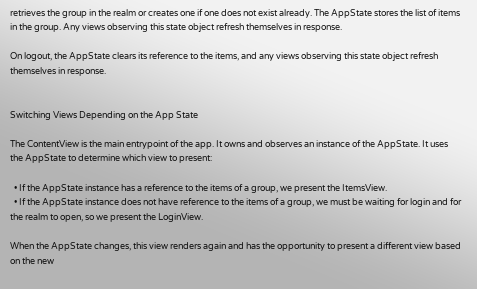retrieves the group in the realm or creates one if one does not exist already. The AppState stores the list of items in the group. Any views observing this state object refresh themselves in response.

On logout, the AppState clears its reference to the items, and any views observing this state object refresh themselves in response.


Switching Views Depending on the App State

The ContentView is the main entrypoint of the app. It owns and observes an instance of the AppState. It uses the AppState to determine which view to present:

  • If the AppState instance has a reference to the items of a group, we present the ItemsView.
  • If the AppState instance does not have reference to the items of a group, we must be waiting for login and for the realm to open, so we present the LoginView.

When the AppState changes, this view renders again and has the opportunity to present a different view based on the new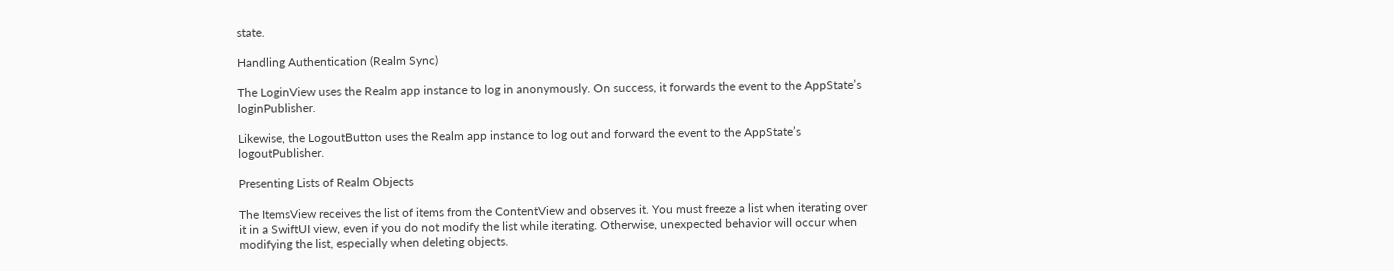state.

Handling Authentication (Realm Sync)

The LoginView uses the Realm app instance to log in anonymously. On success, it forwards the event to the AppState’s loginPublisher.

Likewise, the LogoutButton uses the Realm app instance to log out and forward the event to the AppState’s logoutPublisher.

Presenting Lists of Realm Objects

The ItemsView receives the list of items from the ContentView and observes it. You must freeze a list when iterating over it in a SwiftUI view, even if you do not modify the list while iterating. Otherwise, unexpected behavior will occur when modifying the list, especially when deleting objects.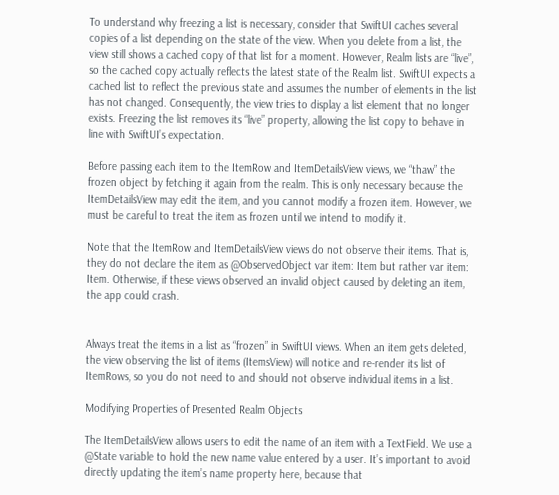To understand why freezing a list is necessary, consider that SwiftUI caches several copies of a list depending on the state of the view. When you delete from a list, the view still shows a cached copy of that list for a moment. However, Realm lists are “live”, so the cached copy actually reflects the latest state of the Realm list. SwiftUI expects a cached list to reflect the previous state and assumes the number of elements in the list has not changed. Consequently, the view tries to display a list element that no longer exists. Freezing the list removes its “live” property, allowing the list copy to behave in line with SwiftUI’s expectation.

Before passing each item to the ItemRow and ItemDetailsView views, we “thaw” the frozen object by fetching it again from the realm. This is only necessary because the ItemDetailsView may edit the item, and you cannot modify a frozen item. However, we must be careful to treat the item as frozen until we intend to modify it.

Note that the ItemRow and ItemDetailsView views do not observe their items. That is, they do not declare the item as @ObservedObject var item: Item but rather var item: Item. Otherwise, if these views observed an invalid object caused by deleting an item, the app could crash.


Always treat the items in a list as “frozen” in SwiftUI views. When an item gets deleted, the view observing the list of items (ItemsView) will notice and re-render its list of ItemRows, so you do not need to and should not observe individual items in a list.

Modifying Properties of Presented Realm Objects

The ItemDetailsView allows users to edit the name of an item with a TextField. We use a @State variable to hold the new name value entered by a user. It’s important to avoid directly updating the item’s name property here, because that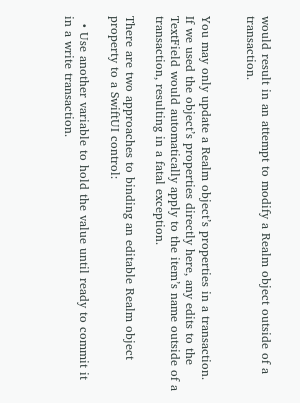would result in an attempt to modify a Realm object outside of a transaction.


You may only update a Realm object’s properties in a transaction. If we used the object’s properties directly here, any edits to the TextField would automatically apply to the item’s name outside of a transaction, resulting in a fatal exception.

There are two approaches to binding an editable Realm object property to a SwiftUI control:

  • Use another variable to hold the value until ready to commit it in a write transaction.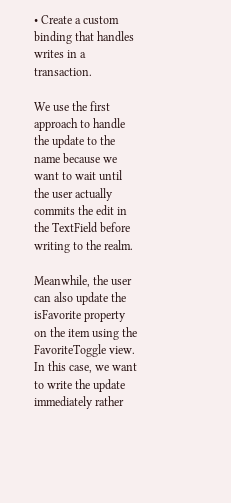• Create a custom binding that handles writes in a transaction.

We use the first approach to handle the update to the name because we want to wait until the user actually commits the edit in the TextField before writing to the realm.

Meanwhile, the user can also update the isFavorite property on the item using the FavoriteToggle view. In this case, we want to write the update immediately rather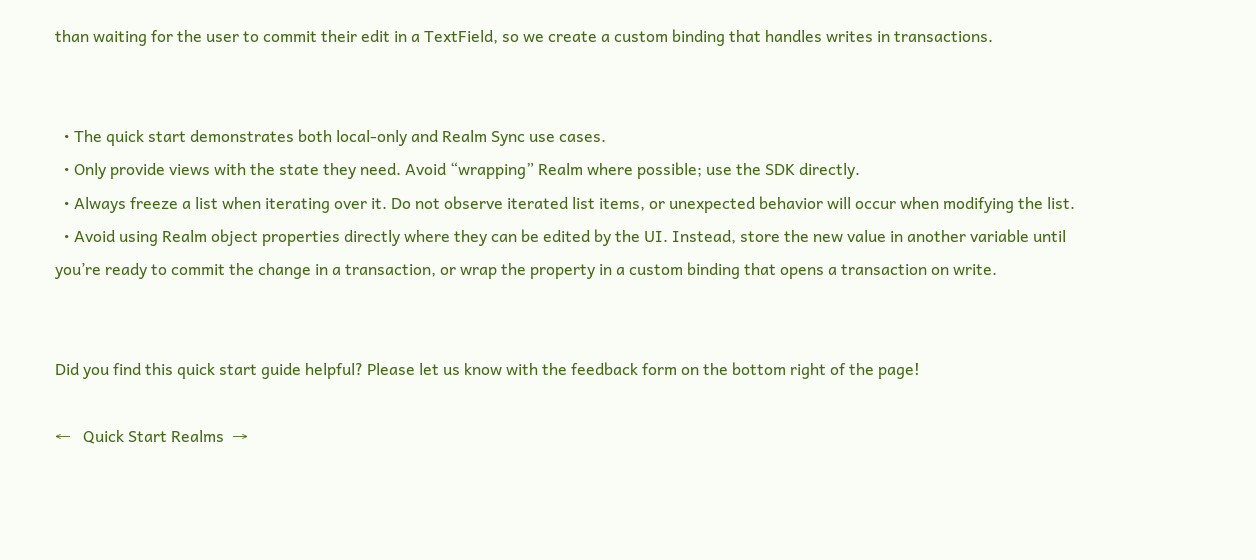than waiting for the user to commit their edit in a TextField, so we create a custom binding that handles writes in transactions.


  • The quick start demonstrates both local-only and Realm Sync use cases.
  • Only provide views with the state they need. Avoid “wrapping” Realm where possible; use the SDK directly.
  • Always freeze a list when iterating over it. Do not observe iterated list items, or unexpected behavior will occur when modifying the list.
  • Avoid using Realm object properties directly where they can be edited by the UI. Instead, store the new value in another variable until you’re ready to commit the change in a transaction, or wrap the property in a custom binding that opens a transaction on write.


Did you find this quick start guide helpful? Please let us know with the feedback form on the bottom right of the page!

←   Quick Start Realms  →